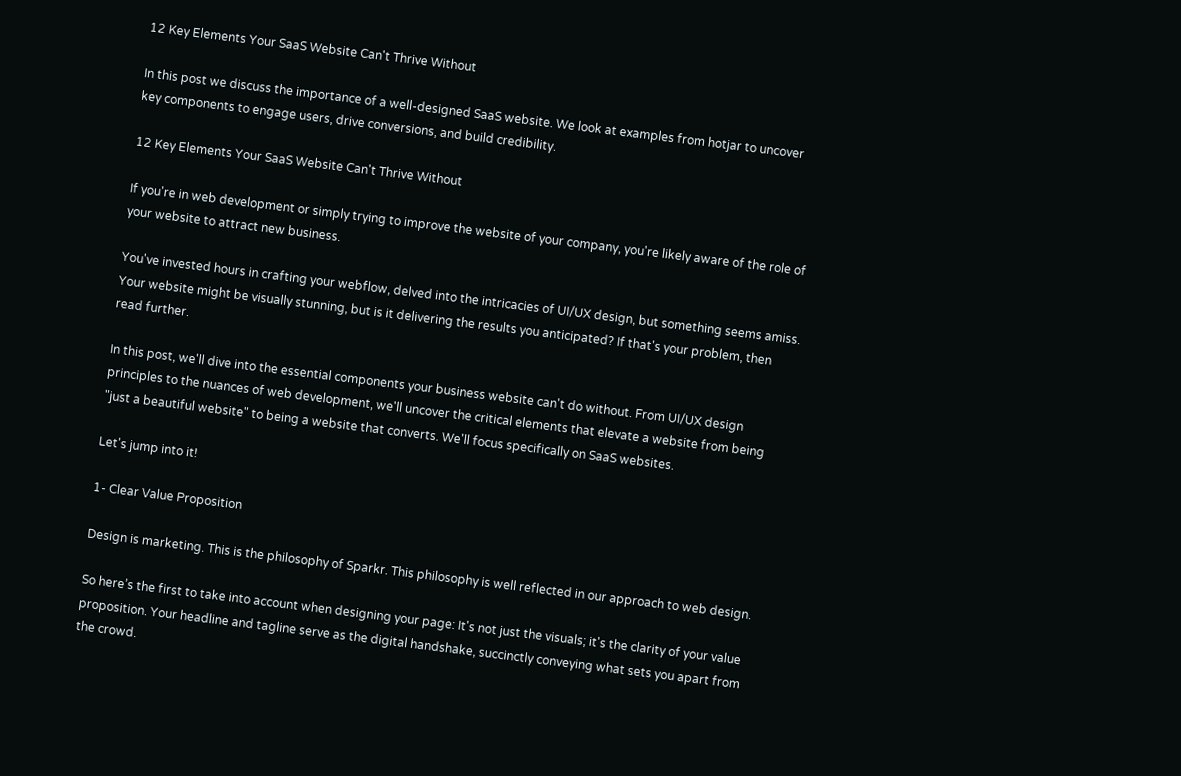12 Key Elements Your SaaS Website Can't Thrive Without

In this post we discuss the importance of a well-designed SaaS website. We look at examples from hotjar to uncover key components to engage users, drive conversions, and build credibility.

12 Key Elements Your SaaS Website Can't Thrive Without

If you're in web development or simply trying to improve the website of your company, you're likely aware of the role of your website to attract new business.

You've invested hours in crafting your webflow, delved into the intricacies of UI/UX design, but something seems amiss. Your website might be visually stunning, but is it delivering the results you anticipated? If that's your problem, then read further.

In this post, we'll dive into the essential components your business website can't do without. From UI/UX design principles to the nuances of web development, we'll uncover the critical elements that elevate a website from being "just a beautiful website" to being a website that converts. We'll focus specifically on SaaS websites.

Let's jump into it!

1- Clear Value Proposition

Design is marketing. This is the philosophy of Sparkr. This philosophy is well reflected in our approach to web design.

So here’s the first to take into account when designing your page: It's not just the visuals; it's the clarity of your value proposition. Your headline and tagline serve as the digital handshake, succinctly conveying what sets you apart from the crowd.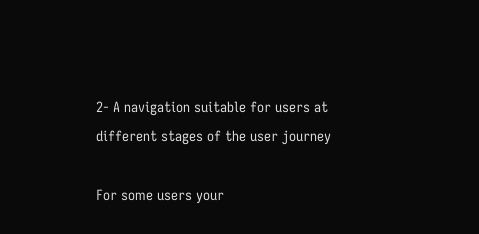2- A navigation suitable for users at different stages of the user journey

For some users your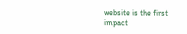website is the first impact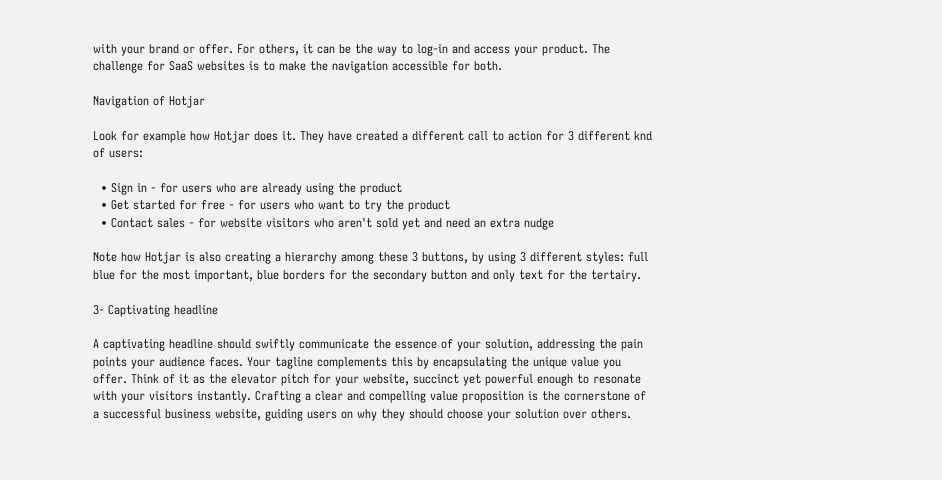with your brand or offer. For others, it can be the way to log-in and access your product. The challenge for SaaS websites is to make the navigation accessible for both.

Navigation of Hotjar

Look for example how Hotjar does it. They have created a different call to action for 3 different knd of users:

  • Sign in - for users who are already using the product
  • Get started for free - for users who want to try the product
  • Contact sales - for website visitors who aren't sold yet and need an extra nudge

Note how Hotjar is also creating a hierarchy among these 3 buttons, by using 3 different styles: full blue for the most important, blue borders for the secondary button and only text for the tertairy.

3- Captivating headline

A captivating headline should swiftly communicate the essence of your solution, addressing the pain points your audience faces. Your tagline complements this by encapsulating the unique value you offer. Think of it as the elevator pitch for your website, succinct yet powerful enough to resonate with your visitors instantly. Crafting a clear and compelling value proposition is the cornerstone of a successful business website, guiding users on why they should choose your solution over others.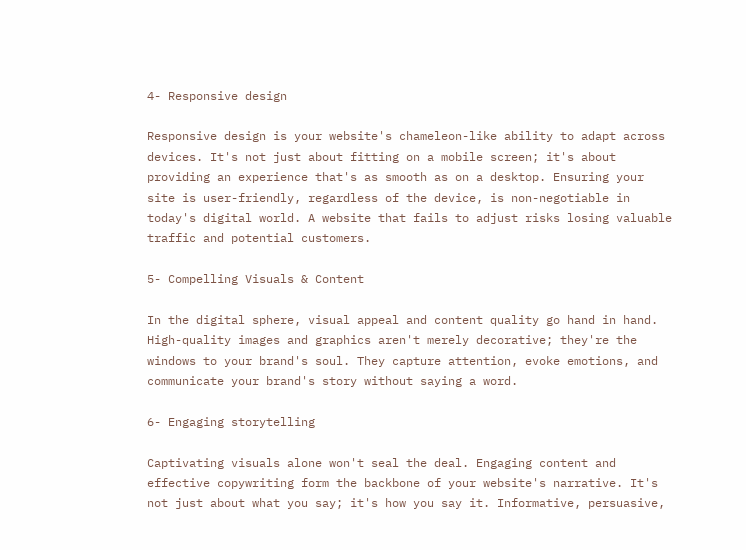4- Responsive design

Responsive design is your website's chameleon-like ability to adapt across devices. It's not just about fitting on a mobile screen; it's about providing an experience that's as smooth as on a desktop. Ensuring your site is user-friendly, regardless of the device, is non-negotiable in today's digital world. A website that fails to adjust risks losing valuable traffic and potential customers.

5- Compelling Visuals & Content

In the digital sphere, visual appeal and content quality go hand in hand. High-quality images and graphics aren't merely decorative; they're the windows to your brand's soul. They capture attention, evoke emotions, and communicate your brand's story without saying a word.

6- Engaging storytelling

Captivating visuals alone won't seal the deal. Engaging content and effective copywriting form the backbone of your website's narrative. It's not just about what you say; it's how you say it. Informative, persuasive,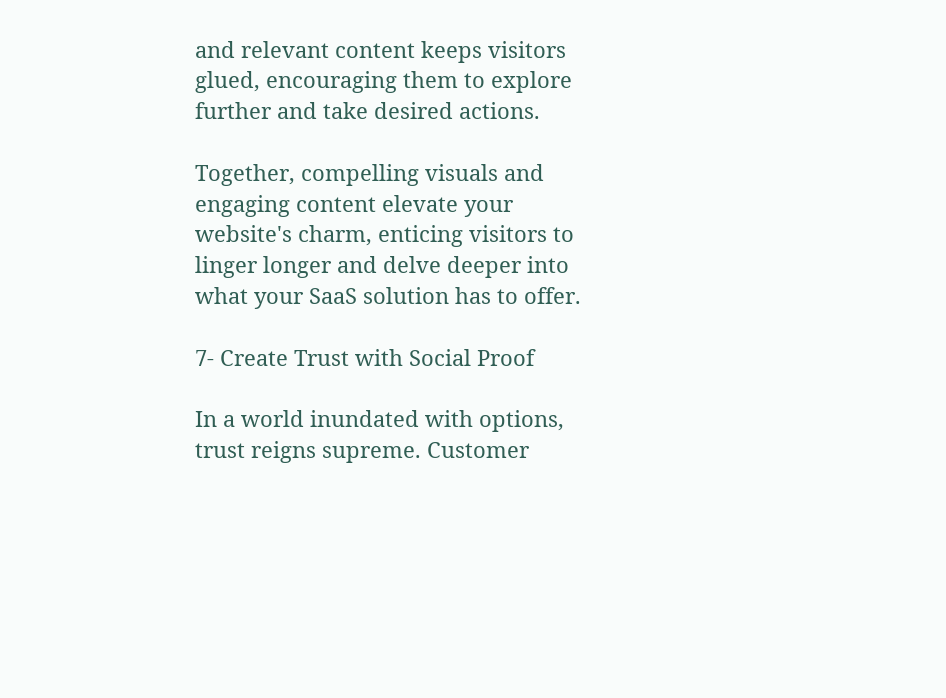and relevant content keeps visitors glued, encouraging them to explore further and take desired actions.

Together, compelling visuals and engaging content elevate your website's charm, enticing visitors to linger longer and delve deeper into what your SaaS solution has to offer.

7- Create Trust with Social Proof

In a world inundated with options, trust reigns supreme. Customer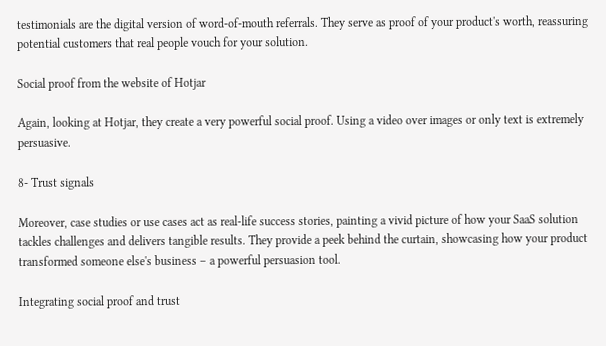testimonials are the digital version of word-of-mouth referrals. They serve as proof of your product's worth, reassuring potential customers that real people vouch for your solution.

Social proof from the website of Hotjar

Again, looking at Hotjar, they create a very powerful social proof. Using a video over images or only text is extremely persuasive.

8- Trust signals

Moreover, case studies or use cases act as real-life success stories, painting a vivid picture of how your SaaS solution tackles challenges and delivers tangible results. They provide a peek behind the curtain, showcasing how your product transformed someone else's business – a powerful persuasion tool.

Integrating social proof and trust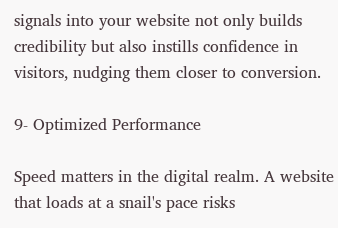signals into your website not only builds credibility but also instills confidence in visitors, nudging them closer to conversion.

9- Optimized Performance

Speed matters in the digital realm. A website that loads at a snail's pace risks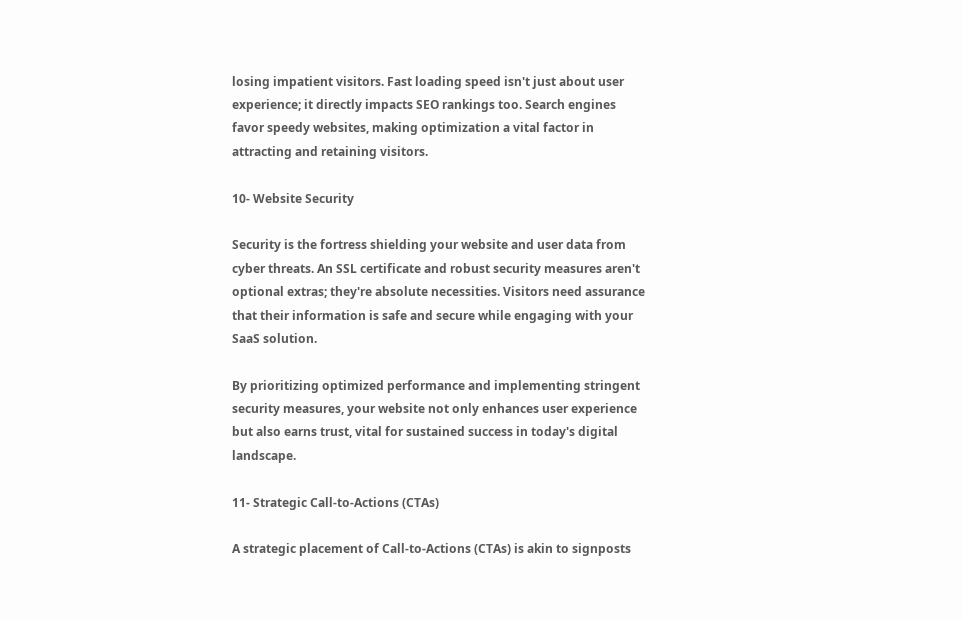losing impatient visitors. Fast loading speed isn't just about user experience; it directly impacts SEO rankings too. Search engines favor speedy websites, making optimization a vital factor in attracting and retaining visitors.

10- Website Security

Security is the fortress shielding your website and user data from cyber threats. An SSL certificate and robust security measures aren't optional extras; they're absolute necessities. Visitors need assurance that their information is safe and secure while engaging with your SaaS solution.

By prioritizing optimized performance and implementing stringent security measures, your website not only enhances user experience but also earns trust, vital for sustained success in today's digital landscape.

11- Strategic Call-to-Actions (CTAs)

A strategic placement of Call-to-Actions (CTAs) is akin to signposts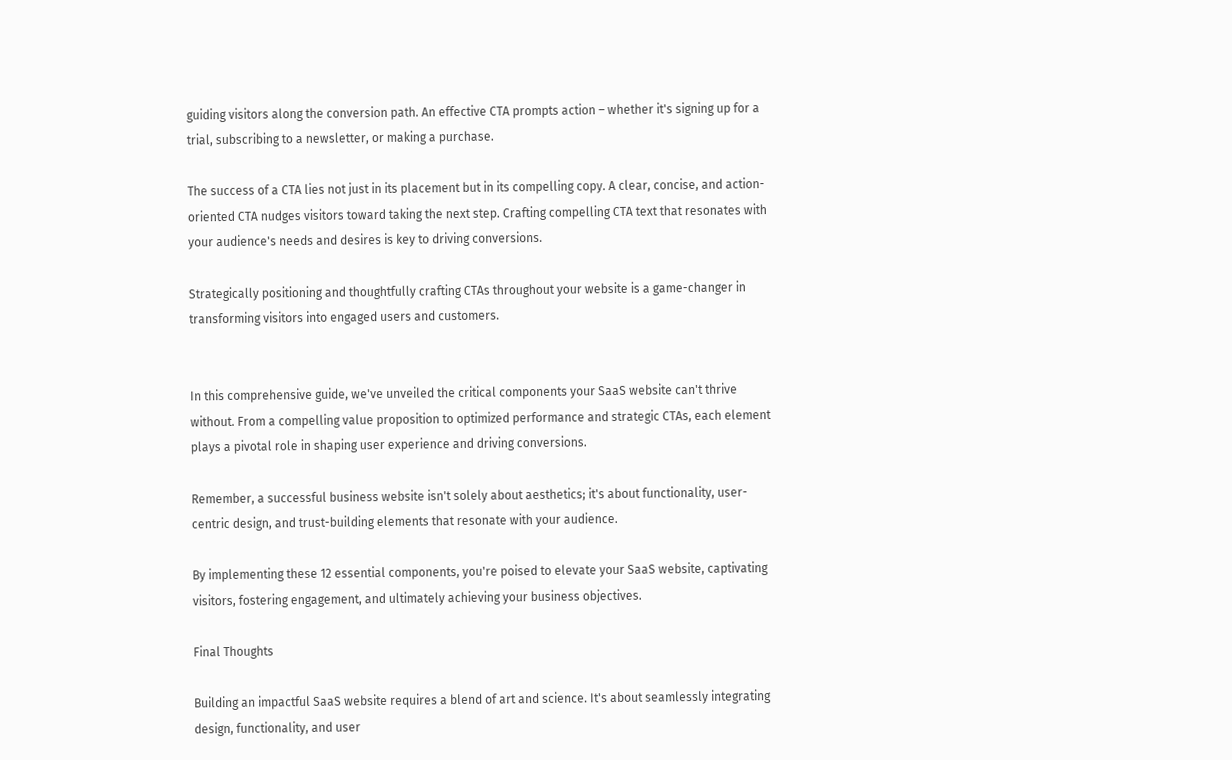guiding visitors along the conversion path. An effective CTA prompts action – whether it's signing up for a trial, subscribing to a newsletter, or making a purchase.

The success of a CTA lies not just in its placement but in its compelling copy. A clear, concise, and action-oriented CTA nudges visitors toward taking the next step. Crafting compelling CTA text that resonates with your audience's needs and desires is key to driving conversions.

Strategically positioning and thoughtfully crafting CTAs throughout your website is a game-changer in transforming visitors into engaged users and customers.


In this comprehensive guide, we've unveiled the critical components your SaaS website can't thrive without. From a compelling value proposition to optimized performance and strategic CTAs, each element plays a pivotal role in shaping user experience and driving conversions.

Remember, a successful business website isn't solely about aesthetics; it's about functionality, user-centric design, and trust-building elements that resonate with your audience.

By implementing these 12 essential components, you're poised to elevate your SaaS website, captivating visitors, fostering engagement, and ultimately achieving your business objectives.

Final Thoughts

Building an impactful SaaS website requires a blend of art and science. It's about seamlessly integrating design, functionality, and user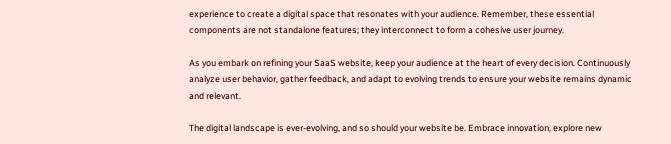experience to create a digital space that resonates with your audience. Remember, these essential components are not standalone features; they interconnect to form a cohesive user journey.

As you embark on refining your SaaS website, keep your audience at the heart of every decision. Continuously analyze user behavior, gather feedback, and adapt to evolving trends to ensure your website remains dynamic and relevant.

The digital landscape is ever-evolving, and so should your website be. Embrace innovation, explore new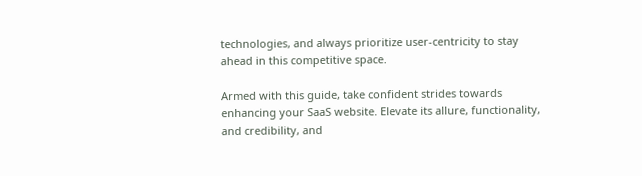technologies, and always prioritize user-centricity to stay ahead in this competitive space.

Armed with this guide, take confident strides towards enhancing your SaaS website. Elevate its allure, functionality, and credibility, and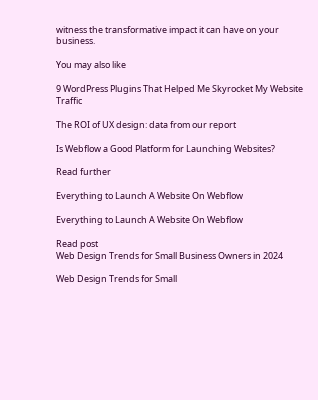witness the transformative impact it can have on your business.

You may also like

9 WordPress Plugins That Helped Me Skyrocket My Website Traffic

The ROI of UX design: data from our report

Is Webflow a Good Platform for Launching Websites?

Read further

Everything to Launch A Website On Webflow

Everything to Launch A Website On Webflow

Read post
Web Design Trends for Small Business Owners in 2024

Web Design Trends for Small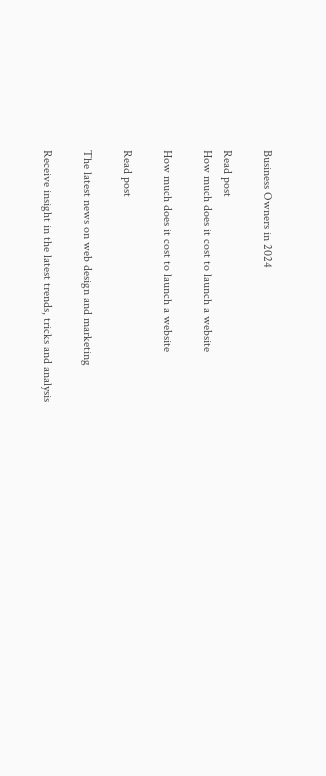Business Owners in 2024

Read post
How much does it cost to launch a website

How much does it cost to launch a website

Read post

The latest news on web design and marketing

Receive insight in the latest trends, tricks and analysis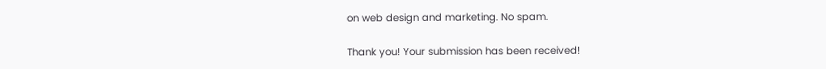on web design and marketing. No spam.

Thank you! Your submission has been received!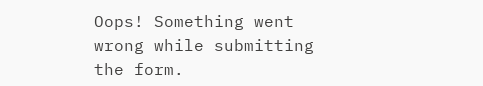Oops! Something went wrong while submitting the form.